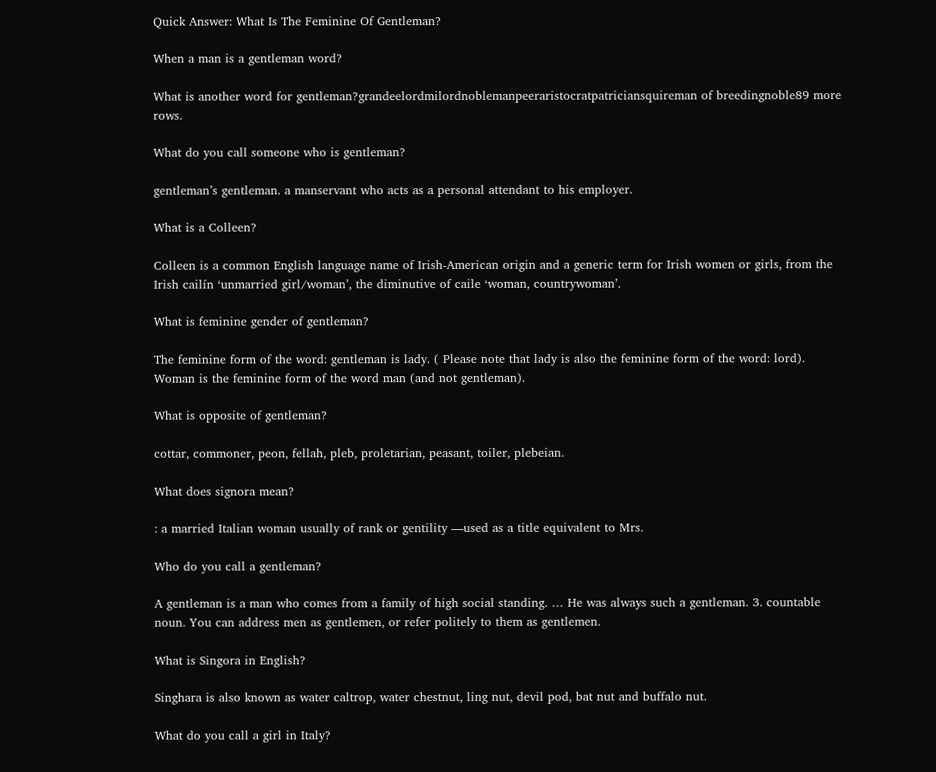Quick Answer: What Is The Feminine Of Gentleman?

When a man is a gentleman word?

What is another word for gentleman?grandeelordmilordnoblemanpeeraristocratpatriciansquireman of breedingnoble89 more rows.

What do you call someone who is gentleman?

gentleman’s gentleman. a manservant who acts as a personal attendant to his employer.

What is a Colleen?

Colleen is a common English language name of Irish-American origin and a generic term for Irish women or girls, from the Irish cailín ‘unmarried girl/woman’, the diminutive of caile ‘woman, countrywoman’.

What is feminine gender of gentleman?

The feminine form of the word: gentleman is lady. ( Please note that lady is also the feminine form of the word: lord). Woman is the feminine form of the word man (and not gentleman).

What is opposite of gentleman?

cottar, commoner, peon, fellah, pleb, proletarian, peasant, toiler, plebeian.

What does signora mean?

: a married Italian woman usually of rank or gentility —used as a title equivalent to Mrs.

Who do you call a gentleman?

A gentleman is a man who comes from a family of high social standing. … He was always such a gentleman. 3. countable noun. You can address men as gentlemen, or refer politely to them as gentlemen.

What is Singora in English?

Singhara is also known as water caltrop, water chestnut, ling nut, devil pod, bat nut and buffalo nut.

What do you call a girl in Italy?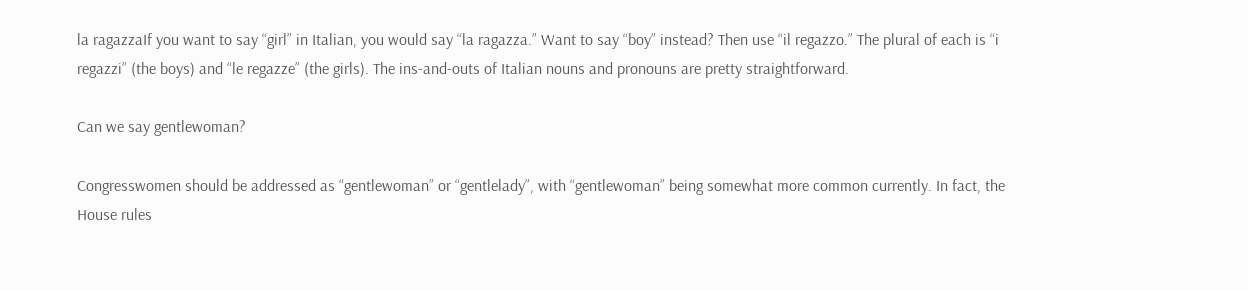la ragazzaIf you want to say “girl” in Italian, you would say “la ragazza.” Want to say “boy” instead? Then use “il regazzo.” The plural of each is “i regazzi” (the boys) and “le regazze” (the girls). The ins-and-outs of Italian nouns and pronouns are pretty straightforward.

Can we say gentlewoman?

Congresswomen should be addressed as “gentlewoman” or “gentlelady”, with “gentlewoman” being somewhat more common currently. In fact, the House rules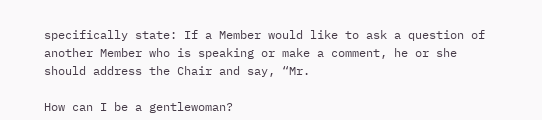specifically state: If a Member would like to ask a question of another Member who is speaking or make a comment, he or she should address the Chair and say, “Mr.

How can I be a gentlewoman?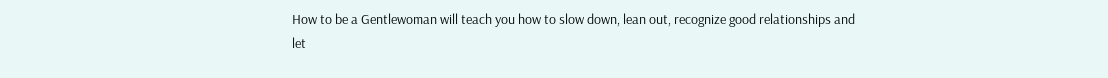How to be a Gentlewoman will teach you how to slow down, lean out, recognize good relationships and let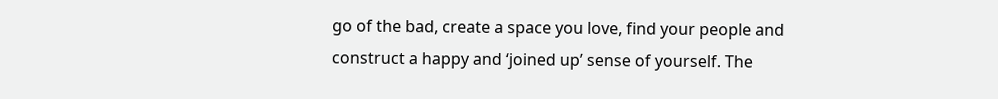go of the bad, create a space you love, find your people and construct a happy and ‘joined up’ sense of yourself. The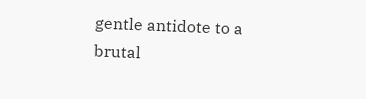gentle antidote to a brutal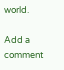world.

Add a comment